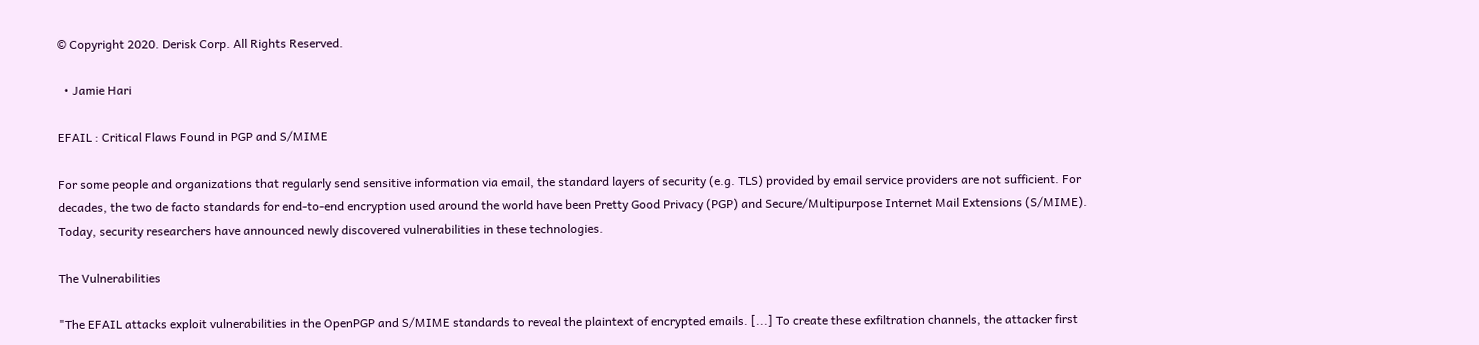© Copyright 2020. Derisk Corp. All Rights Reserved.

  • Jamie Hari

EFAIL : Critical Flaws Found in PGP and S/MIME

For some people and organizations that regularly send sensitive information via email, the standard layers of security (e.g. TLS) provided by email service providers are not sufficient. For decades, the two de facto standards for end-to-end encryption used around the world have been Pretty Good Privacy (PGP) and Secure/Multipurpose Internet Mail Extensions (S/MIME). Today, security researchers have announced newly discovered vulnerabilities in these technologies.

The Vulnerabilities

"The EFAIL attacks exploit vulnerabilities in the OpenPGP and S/MIME standards to reveal the plaintext of encrypted emails. [...] To create these exfiltration channels, the attacker first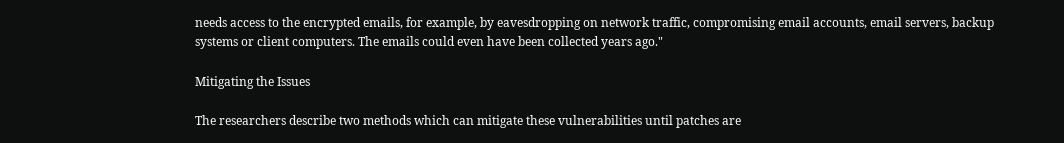needs access to the encrypted emails, for example, by eavesdropping on network traffic, compromising email accounts, email servers, backup systems or client computers. The emails could even have been collected years ago."

Mitigating the Issues

The researchers describe two methods which can mitigate these vulnerabilities until patches are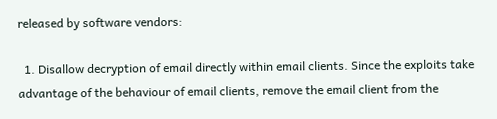released by software vendors:

  1. Disallow decryption of email directly within email clients. Since the exploits take advantage of the behaviour of email clients, remove the email client from the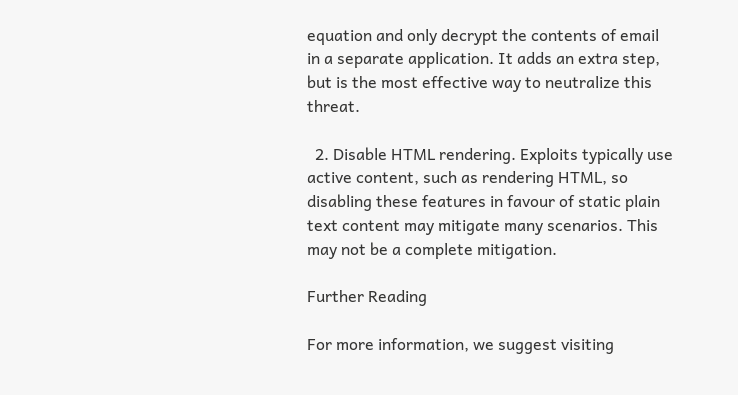equation and only decrypt the contents of email in a separate application. It adds an extra step, but is the most effective way to neutralize this threat.

  2. Disable HTML rendering. Exploits typically use active content, such as rendering HTML, so disabling these features in favour of static plain text content may mitigate many scenarios. This may not be a complete mitigation.

Further Reading

For more information, we suggest visiting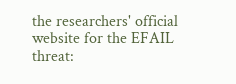the researchers' official website for the EFAIL threat: